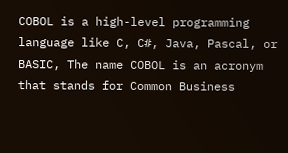COBOL is a high-level programming language like C, C#, Java, Pascal, or BASIC, The name COBOL is an acronym that stands for Common Business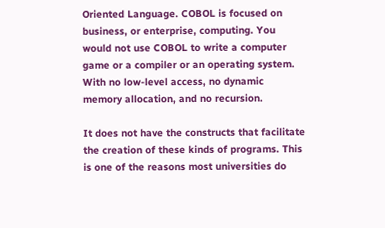Oriented Language. COBOL is focused on business, or enterprise, computing. You would not use COBOL to write a computer game or a compiler or an operating system. With no low-level access, no dynamic memory allocation, and no recursion.

It does not have the constructs that facilitate the creation of these kinds of programs. This is one of the reasons most universities do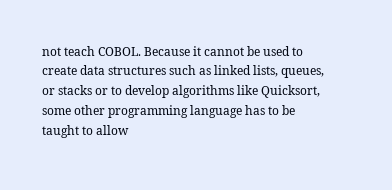not teach COBOL. Because it cannot be used to create data structures such as linked lists, queues, or stacks or to develop algorithms like Quicksort, some other programming language has to be taught to allow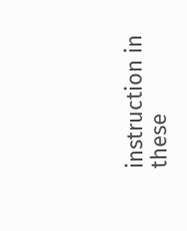instruction in these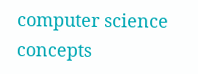computer science concepts